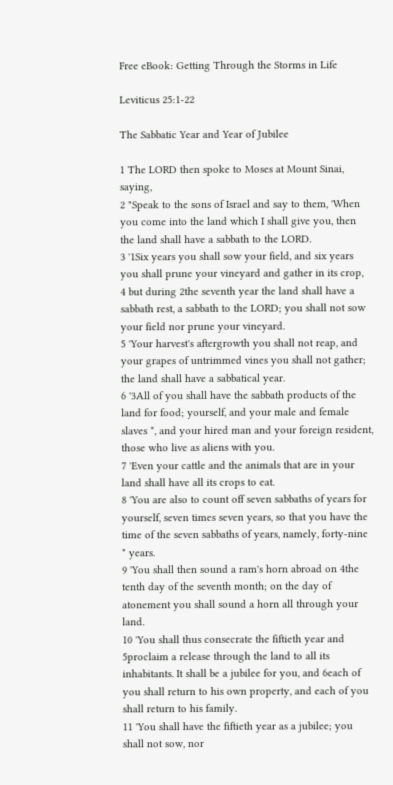Free eBook: Getting Through the Storms in Life

Leviticus 25:1-22

The Sabbatic Year and Year of Jubilee

1 The LORD then spoke to Moses at Mount Sinai, saying,
2 "Speak to the sons of Israel and say to them, 'When you come into the land which I shall give you, then the land shall have a sabbath to the LORD.
3 '1Six years you shall sow your field, and six years you shall prune your vineyard and gather in its crop,
4 but during 2the seventh year the land shall have a sabbath rest, a sabbath to the LORD; you shall not sow your field nor prune your vineyard.
5 'Your harvest's aftergrowth you shall not reap, and your grapes of untrimmed vines you shall not gather; the land shall have a sabbatical year.
6 '3All of you shall have the sabbath products of the land for food; yourself, and your male and female slaves *, and your hired man and your foreign resident, those who live as aliens with you.
7 'Even your cattle and the animals that are in your land shall have all its crops to eat.
8 'You are also to count off seven sabbaths of years for yourself, seven times seven years, so that you have the time of the seven sabbaths of years, namely, forty-nine * years.
9 'You shall then sound a ram's horn abroad on 4the tenth day of the seventh month; on the day of atonement you shall sound a horn all through your land.
10 'You shall thus consecrate the fiftieth year and 5proclaim a release through the land to all its inhabitants. It shall be a jubilee for you, and 6each of you shall return to his own property, and each of you shall return to his family.
11 'You shall have the fiftieth year as a jubilee; you shall not sow, nor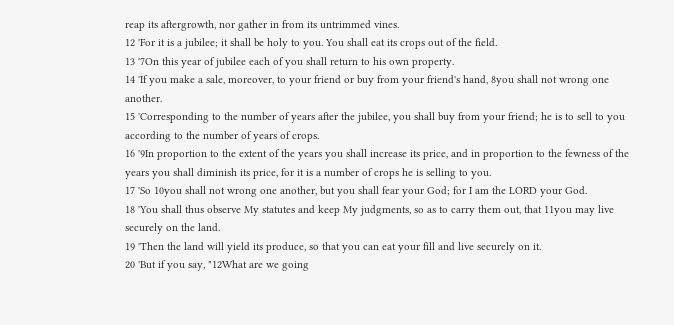reap its aftergrowth, nor gather in from its untrimmed vines.
12 'For it is a jubilee; it shall be holy to you. You shall eat its crops out of the field.
13 '7On this year of jubilee each of you shall return to his own property.
14 'If you make a sale, moreover, to your friend or buy from your friend's hand, 8you shall not wrong one another.
15 'Corresponding to the number of years after the jubilee, you shall buy from your friend; he is to sell to you according to the number of years of crops.
16 '9In proportion to the extent of the years you shall increase its price, and in proportion to the fewness of the years you shall diminish its price, for it is a number of crops he is selling to you.
17 'So 10you shall not wrong one another, but you shall fear your God; for I am the LORD your God.
18 'You shall thus observe My statutes and keep My judgments, so as to carry them out, that 11you may live securely on the land.
19 'Then the land will yield its produce, so that you can eat your fill and live securely on it.
20 'But if you say, "12What are we going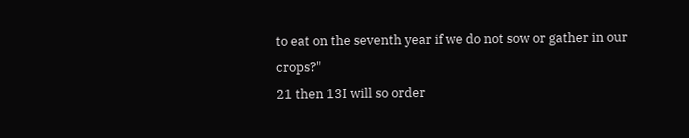to eat on the seventh year if we do not sow or gather in our crops?"
21 then 13I will so order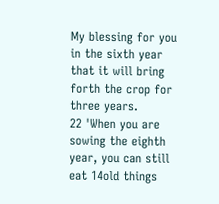My blessing for you in the sixth year that it will bring forth the crop for three years.
22 'When you are sowing the eighth year, you can still eat 14old things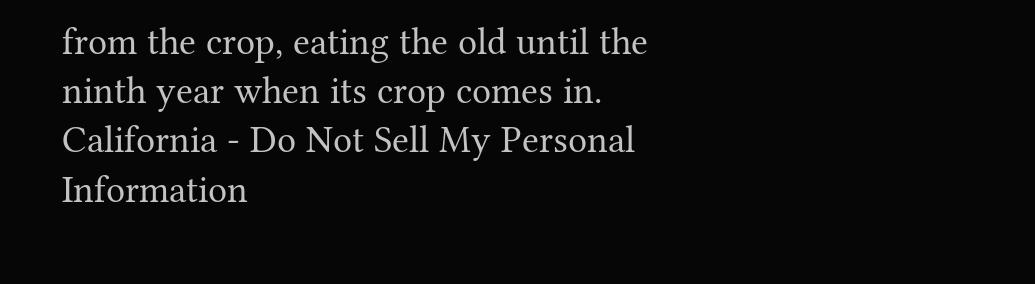from the crop, eating the old until the ninth year when its crop comes in.
California - Do Not Sell My Personal Information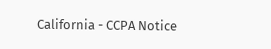California - CCPA Notice